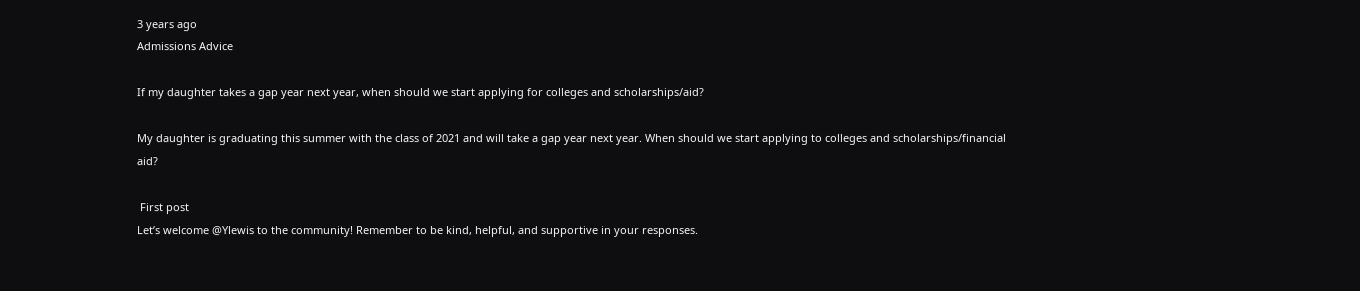3 years ago
Admissions Advice

If my daughter takes a gap year next year, when should we start applying for colleges and scholarships/aid?

My daughter is graduating this summer with the class of 2021 and will take a gap year next year. When should we start applying to colleges and scholarships/financial aid?

 First post
Let’s welcome @Ylewis to the community! Remember to be kind, helpful, and supportive in your responses.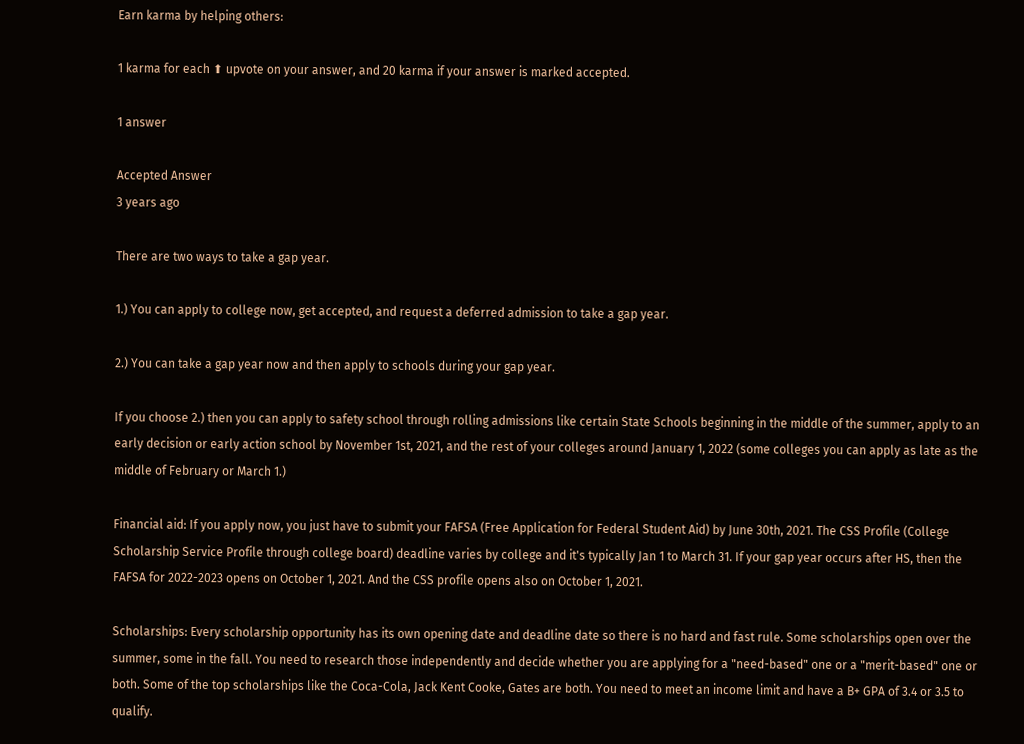Earn karma by helping others:

1 karma for each ⬆ upvote on your answer, and 20 karma if your answer is marked accepted.

1 answer

Accepted Answer
3 years ago

There are two ways to take a gap year.

1.) You can apply to college now, get accepted, and request a deferred admission to take a gap year.

2.) You can take a gap year now and then apply to schools during your gap year.

If you choose 2.) then you can apply to safety school through rolling admissions like certain State Schools beginning in the middle of the summer, apply to an early decision or early action school by November 1st, 2021, and the rest of your colleges around January 1, 2022 (some colleges you can apply as late as the middle of February or March 1.)

Financial aid: If you apply now, you just have to submit your FAFSA (Free Application for Federal Student Aid) by June 30th, 2021. The CSS Profile (College Scholarship Service Profile through college board) deadline varies by college and it's typically Jan 1 to March 31. If your gap year occurs after HS, then the FAFSA for 2022-2023 opens on October 1, 2021. And the CSS profile opens also on October 1, 2021.

Scholarships: Every scholarship opportunity has its own opening date and deadline date so there is no hard and fast rule. Some scholarships open over the summer, some in the fall. You need to research those independently and decide whether you are applying for a "need-based" one or a "merit-based" one or both. Some of the top scholarships like the Coca-Cola, Jack Kent Cooke, Gates are both. You need to meet an income limit and have a B+ GPA of 3.4 or 3.5 to qualify.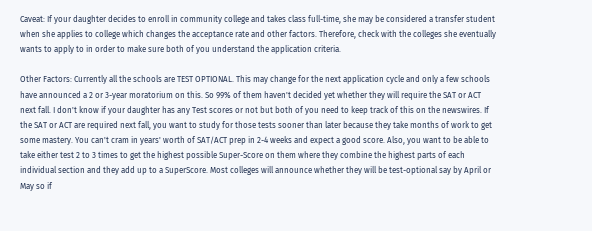Caveat: If your daughter decides to enroll in community college and takes class full-time, she may be considered a transfer student when she applies to college which changes the acceptance rate and other factors. Therefore, check with the colleges she eventually wants to apply to in order to make sure both of you understand the application criteria.

Other Factors: Currently all the schools are TEST OPTIONAL. This may change for the next application cycle and only a few schools have announced a 2 or 3-year moratorium on this. So 99% of them haven't decided yet whether they will require the SAT or ACT next fall. I don't know if your daughter has any Test scores or not but both of you need to keep track of this on the newswires. If the SAT or ACT are required next fall, you want to study for those tests sooner than later because they take months of work to get some mastery. You can't cram in years' worth of SAT/ACT prep in 2-4 weeks and expect a good score. Also, you want to be able to take either test 2 to 3 times to get the highest possible Super-Score on them where they combine the highest parts of each individual section and they add up to a SuperScore. Most colleges will announce whether they will be test-optional say by April or May so if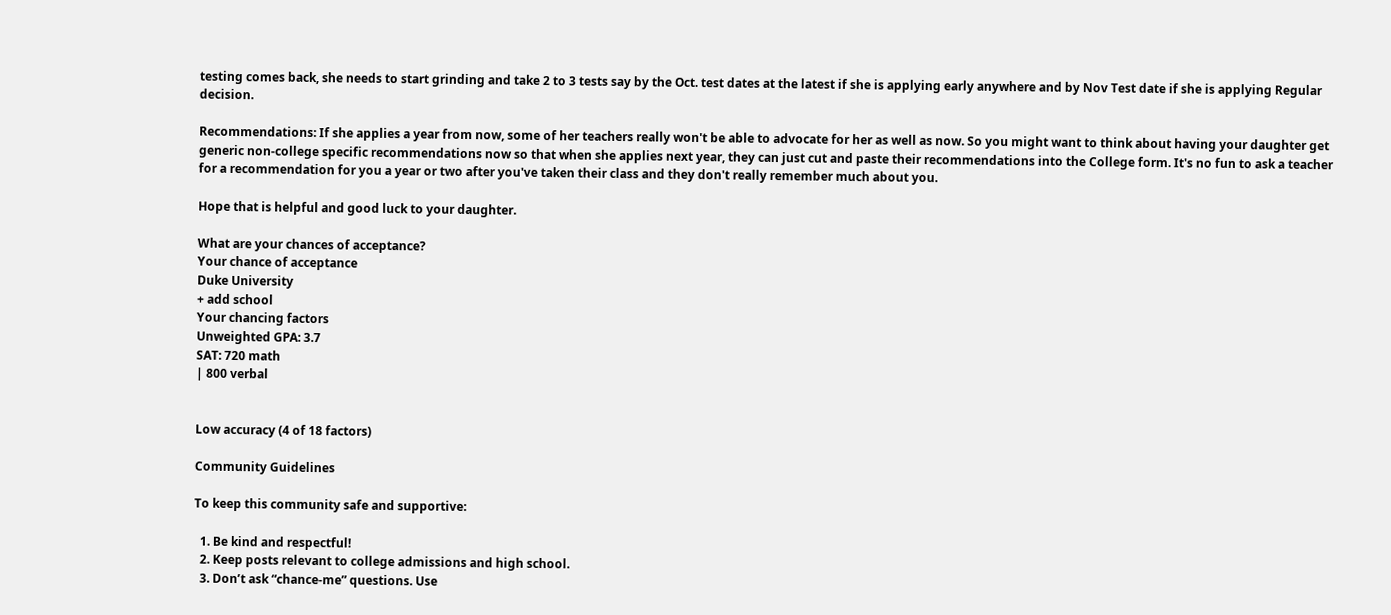testing comes back, she needs to start grinding and take 2 to 3 tests say by the Oct. test dates at the latest if she is applying early anywhere and by Nov Test date if she is applying Regular decision.

Recommendations: If she applies a year from now, some of her teachers really won't be able to advocate for her as well as now. So you might want to think about having your daughter get generic non-college specific recommendations now so that when she applies next year, they can just cut and paste their recommendations into the College form. It's no fun to ask a teacher for a recommendation for you a year or two after you've taken their class and they don't really remember much about you.

Hope that is helpful and good luck to your daughter.

What are your chances of acceptance?
Your chance of acceptance
Duke University
+ add school
Your chancing factors
Unweighted GPA: 3.7
SAT: 720 math
| 800 verbal


Low accuracy (4 of 18 factors)

Community Guidelines

To keep this community safe and supportive:

  1. Be kind and respectful!
  2. Keep posts relevant to college admissions and high school.
  3. Don’t ask “chance-me” questions. Use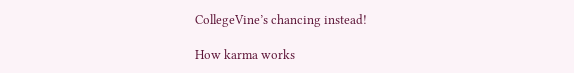CollegeVine’s chancing instead!

How karma works